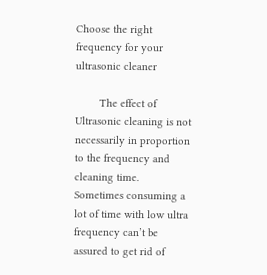Choose the right frequency for your ultrasonic cleaner

        The effect of Ultrasonic cleaning is not necessarily in proportion to the frequency and cleaning time.   Sometimes consuming a lot of time with low ultra frequency can’t be assured to get rid of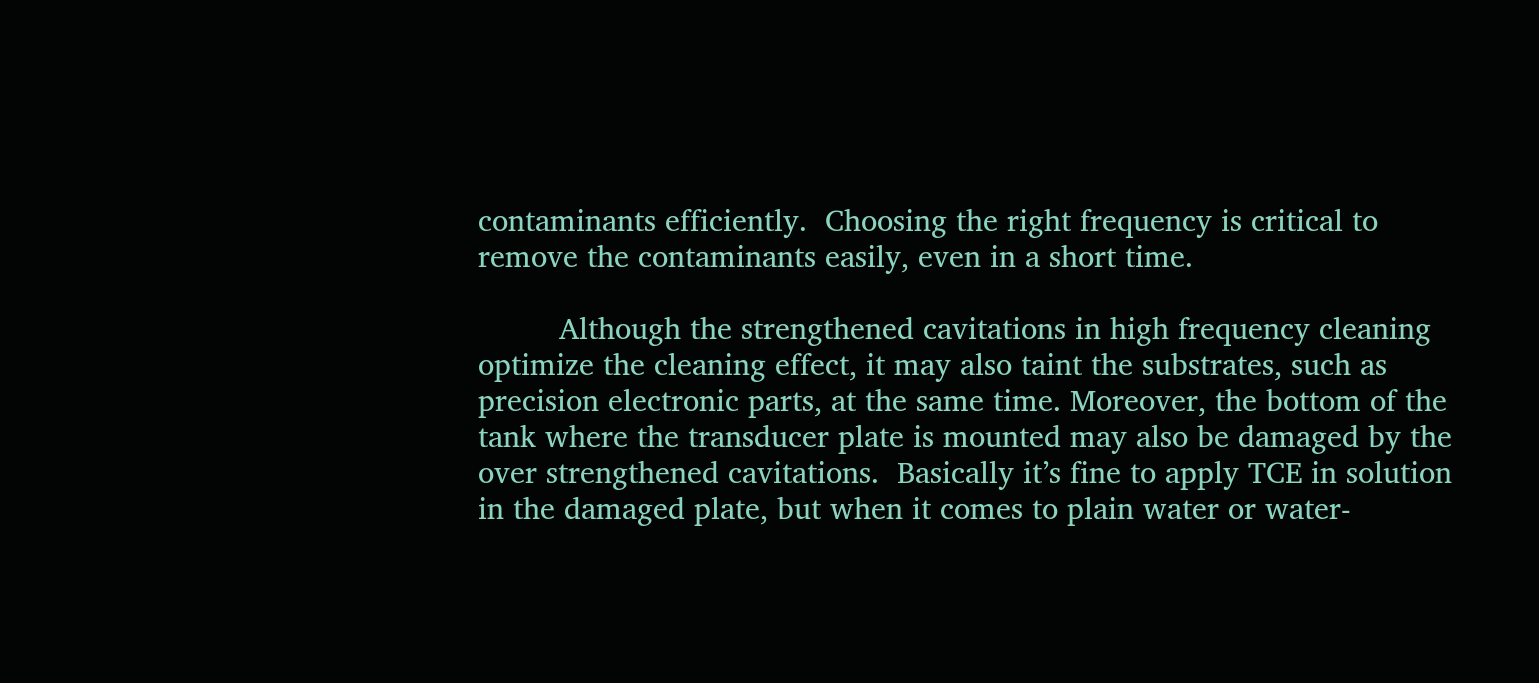contaminants efficiently.  Choosing the right frequency is critical to remove the contaminants easily, even in a short time.

         Although the strengthened cavitations in high frequency cleaning optimize the cleaning effect, it may also taint the substrates, such as precision electronic parts, at the same time. Moreover, the bottom of the tank where the transducer plate is mounted may also be damaged by the over strengthened cavitations.  Basically it’s fine to apply TCE in solution in the damaged plate, but when it comes to plain water or water-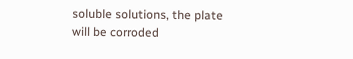soluble solutions, the plate will be corroded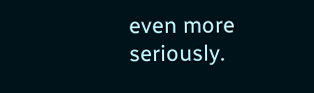even more seriously.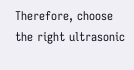Therefore, choose the right ultrasonic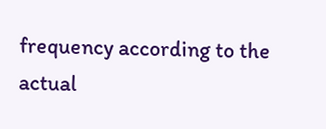frequency according to the actual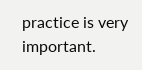practice is very important.